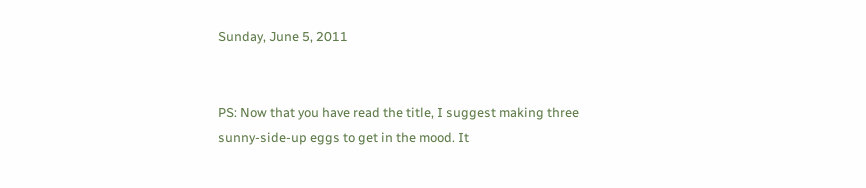Sunday, June 5, 2011


PS: Now that you have read the title, I suggest making three sunny-side-up eggs to get in the mood. It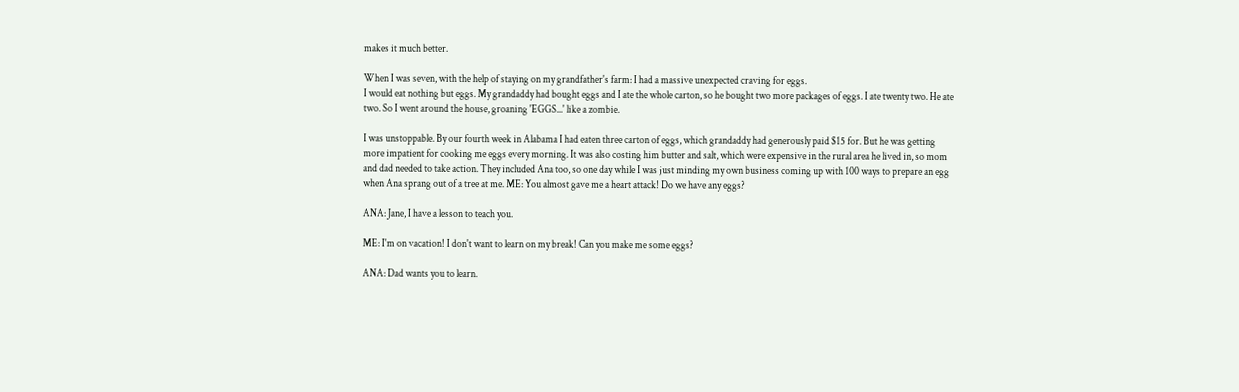makes it much better.

When I was seven, with the help of staying on my grandfather's farm: I had a massive unexpected craving for eggs.
I would eat nothing but eggs. My grandaddy had bought eggs and I ate the whole carton, so he bought two more packages of eggs. I ate twenty two. He ate two. So I went around the house, groaning 'EGGS...' like a zombie.

I was unstoppable. By our fourth week in Alabama I had eaten three carton of eggs, which grandaddy had generously paid $15 for. But he was getting more impatient for cooking me eggs every morning. It was also costing him butter and salt, which were expensive in the rural area he lived in, so mom and dad needed to take action. They included Ana too, so one day while I was just minding my own business coming up with 100 ways to prepare an egg when Ana sprang out of a tree at me. ME: You almost gave me a heart attack! Do we have any eggs?

ANA: Jane, I have a lesson to teach you.

ME: I'm on vacation! I don't want to learn on my break! Can you make me some eggs?

ANA: Dad wants you to learn.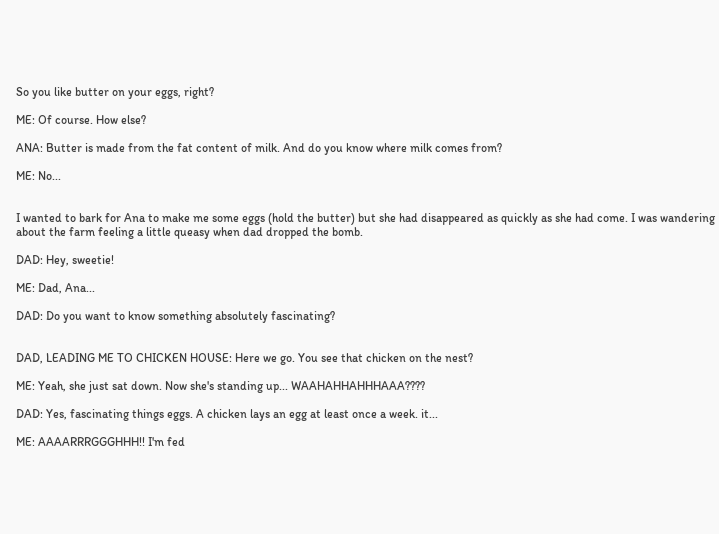So you like butter on your eggs, right?

ME: Of course. How else?

ANA: Butter is made from the fat content of milk. And do you know where milk comes from?

ME: No...


I wanted to bark for Ana to make me some eggs (hold the butter) but she had disappeared as quickly as she had come. I was wandering about the farm feeling a little queasy when dad dropped the bomb.

DAD: Hey, sweetie!

ME: Dad, Ana...

DAD: Do you want to know something absolutely fascinating?


DAD, LEADING ME TO CHICKEN HOUSE: Here we go. You see that chicken on the nest?

ME: Yeah, she just sat down. Now she's standing up... WAAHAHHAHHHAAA????

DAD: Yes, fascinating things eggs. A chicken lays an egg at least once a week. it...

ME: AAAARRRGGGHHH!! I'm fed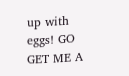up with eggs! GO GET ME A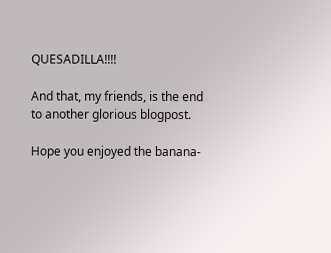QUESADILLA!!!!

And that, my friends, is the end to another glorious blogpost.

Hope you enjoyed the banana-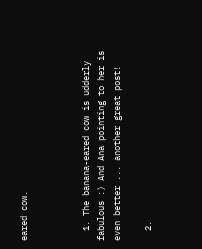eared cow.



  1. The banana-eared cow is udderly fabulous :) And Ana pointing to her is even better ... another great post!

  2.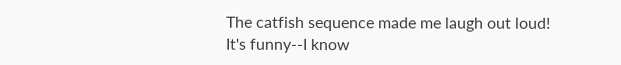The catfish sequence made me laugh out loud! It's funny--I know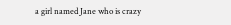a girl named Jane who is crazy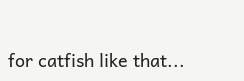for catfish like that...